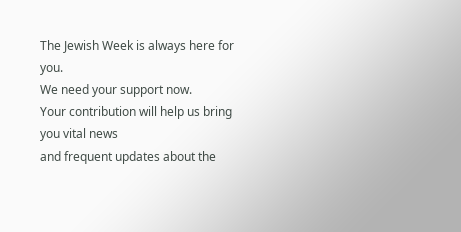The Jewish Week is always here for you.
We need your support now.
Your contribution will help us bring you vital news
and frequent updates about the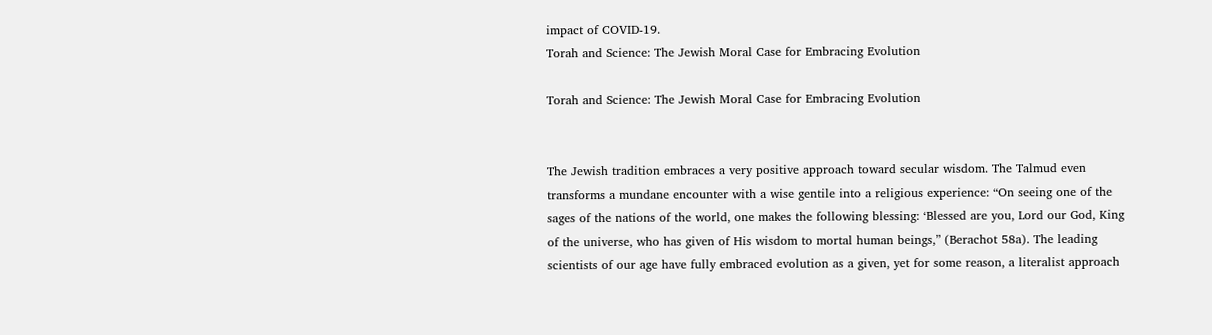impact of COVID-19.
Torah and Science: The Jewish Moral Case for Embracing Evolution

Torah and Science: The Jewish Moral Case for Embracing Evolution


The Jewish tradition embraces a very positive approach toward secular wisdom. The Talmud even transforms a mundane encounter with a wise gentile into a religious experience: “On seeing one of the sages of the nations of the world, one makes the following blessing: ‘Blessed are you, Lord our God, King of the universe, who has given of His wisdom to mortal human beings,” (Berachot 58a). The leading scientists of our age have fully embraced evolution as a given, yet for some reason, a literalist approach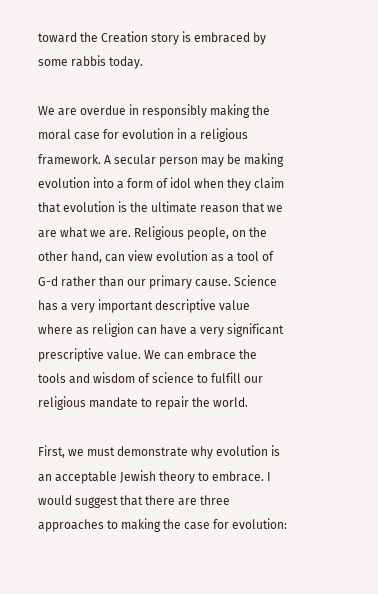toward the Creation story is embraced by some rabbis today.

We are overdue in responsibly making the moral case for evolution in a religious framework. A secular person may be making evolution into a form of idol when they claim that evolution is the ultimate reason that we are what we are. Religious people, on the other hand, can view evolution as a tool of G-d rather than our primary cause. Science has a very important descriptive value where as religion can have a very significant prescriptive value. We can embrace the tools and wisdom of science to fulfill our religious mandate to repair the world.

First, we must demonstrate why evolution is an acceptable Jewish theory to embrace. I would suggest that there are three approaches to making the case for evolution: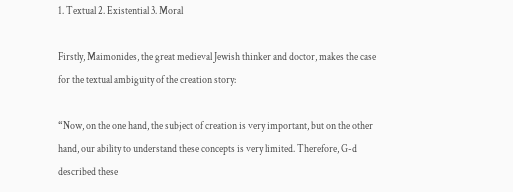1. Textual 2. Existential 3. Moral

Firstly, Maimonides, the great medieval Jewish thinker and doctor, makes the case for the textual ambiguity of the creation story:

“Now, on the one hand, the subject of creation is very important, but on the other hand, our ability to understand these concepts is very limited. Therefore, G-d described these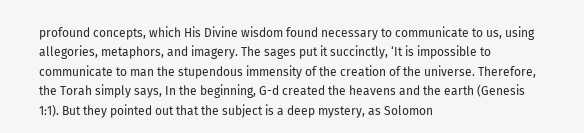profound concepts, which His Divine wisdom found necessary to communicate to us, using allegories, metaphors, and imagery. The sages put it succinctly, ‘It is impossible to communicate to man the stupendous immensity of the creation of the universe. Therefore, the Torah simply says, In the beginning, G-d created the heavens and the earth (Genesis 1:1). But they pointed out that the subject is a deep mystery, as Solomon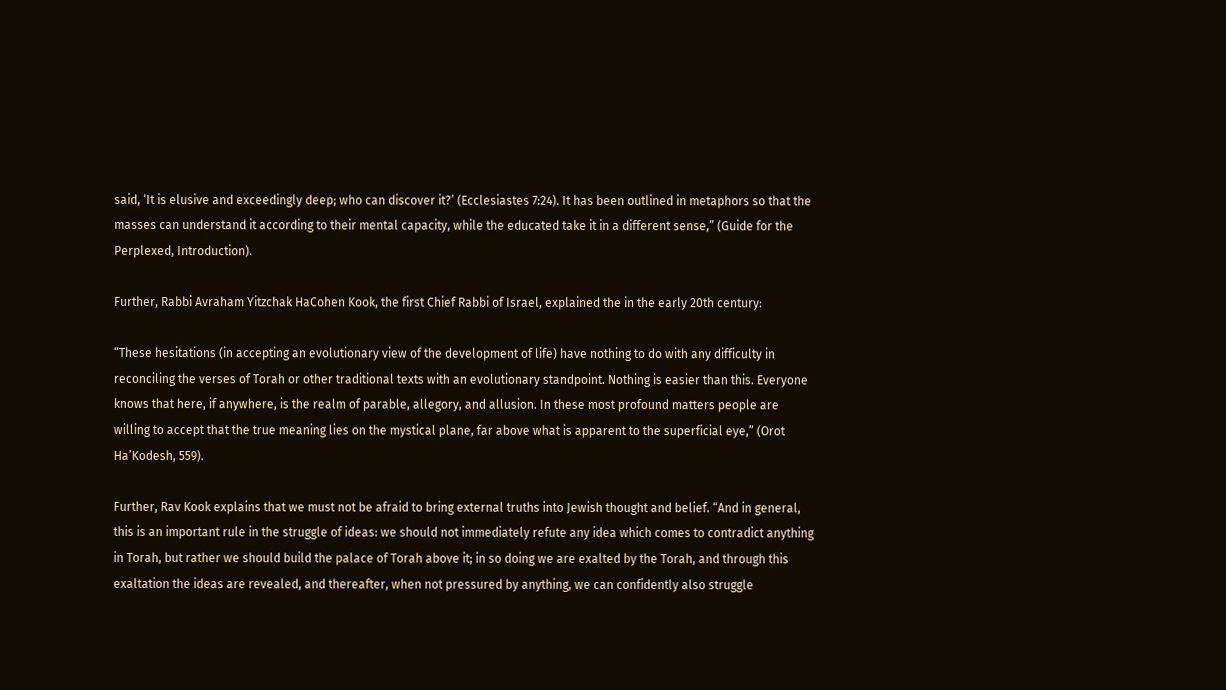said, ‘It is elusive and exceedingly deep; who can discover it?’ (Ecclesiastes 7:24). It has been outlined in metaphors so that the masses can understand it according to their mental capacity, while the educated take it in a different sense,” (Guide for the Perplexed, Introduction).

Further, Rabbi Avraham Yitzchak HaCohen Kook, the first Chief Rabbi of Israel, explained the in the early 20th century:

“These hesitations (in accepting an evolutionary view of the development of life) have nothing to do with any difficulty in reconciling the verses of Torah or other traditional texts with an evolutionary standpoint. Nothing is easier than this. Everyone knows that here, if anywhere, is the realm of parable, allegory, and allusion. In these most profound matters people are willing to accept that the true meaning lies on the mystical plane, far above what is apparent to the superficial eye,” (Orot Ha’Kodesh, 559).

Further, Rav Kook explains that we must not be afraid to bring external truths into Jewish thought and belief. “And in general, this is an important rule in the struggle of ideas: we should not immediately refute any idea which comes to contradict anything in Torah, but rather we should build the palace of Torah above it; in so doing we are exalted by the Torah, and through this exaltation the ideas are revealed, and thereafter, when not pressured by anything, we can confidently also struggle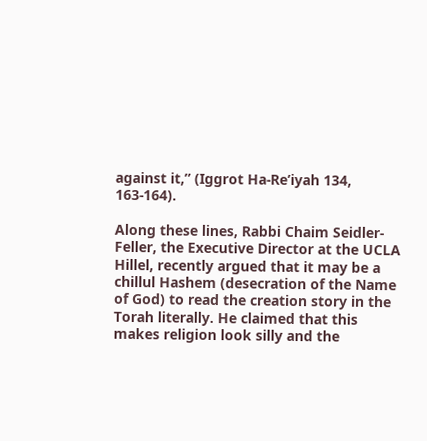against it,” (Iggrot Ha-Re’iyah 134, 163-164).

Along these lines, Rabbi Chaim Seidler-Feller, the Executive Director at the UCLA Hillel, recently argued that it may be a chillul Hashem (desecration of the Name of God) to read the creation story in the Torah literally. He claimed that this makes religion look silly and the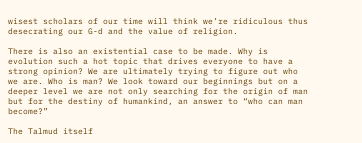wisest scholars of our time will think we’re ridiculous thus desecrating our G-d and the value of religion.

There is also an existential case to be made. Why is evolution such a hot topic that drives everyone to have a strong opinion? We are ultimately trying to figure out who we are. Who is man? We look toward our beginnings but on a deeper level we are not only searching for the origin of man but for the destiny of humankind, an answer to “who can man become?”

The Talmud itself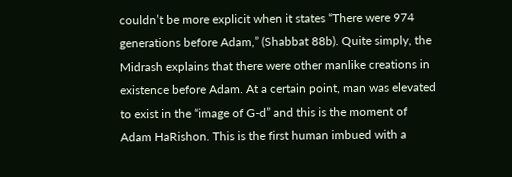couldn’t be more explicit when it states “There were 974 generations before Adam,” (Shabbat 88b). Quite simply, the Midrash explains that there were other manlike creations in existence before Adam. At a certain point, man was elevated to exist in the “image of G-d” and this is the moment of Adam HaRishon. This is the first human imbued with a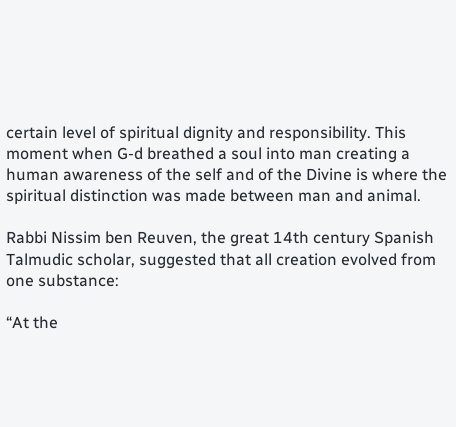certain level of spiritual dignity and responsibility. This moment when G-d breathed a soul into man creating a human awareness of the self and of the Divine is where the spiritual distinction was made between man and animal.

Rabbi Nissim ben Reuven, the great 14th century Spanish Talmudic scholar, suggested that all creation evolved from one substance:

“At the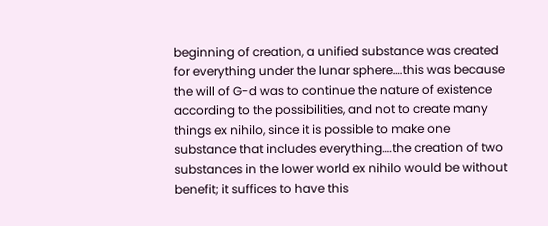beginning of creation, a unified substance was created for everything under the lunar sphere….this was because the will of G-d was to continue the nature of existence according to the possibilities, and not to create many things ex nihilo, since it is possible to make one substance that includes everything….the creation of two substances in the lower world ex nihilo would be without benefit; it suffices to have this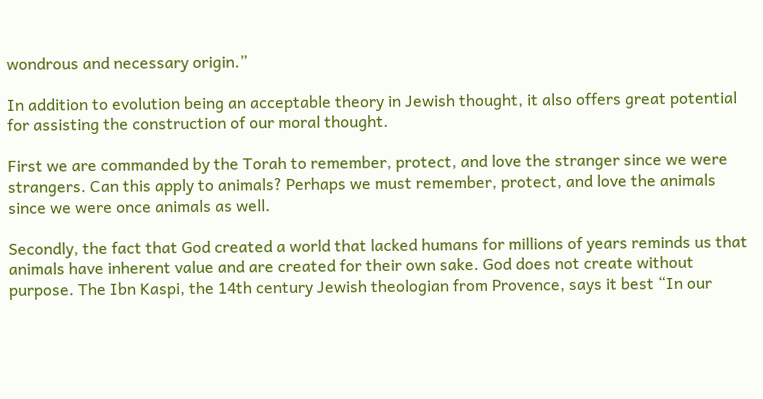wondrous and necessary origin.”

In addition to evolution being an acceptable theory in Jewish thought, it also offers great potential for assisting the construction of our moral thought.

First we are commanded by the Torah to remember, protect, and love the stranger since we were strangers. Can this apply to animals? Perhaps we must remember, protect, and love the animals since we were once animals as well.

Secondly, the fact that God created a world that lacked humans for millions of years reminds us that animals have inherent value and are created for their own sake. God does not create without purpose. The Ibn Kaspi, the 14th century Jewish theologian from Provence, says it best “In our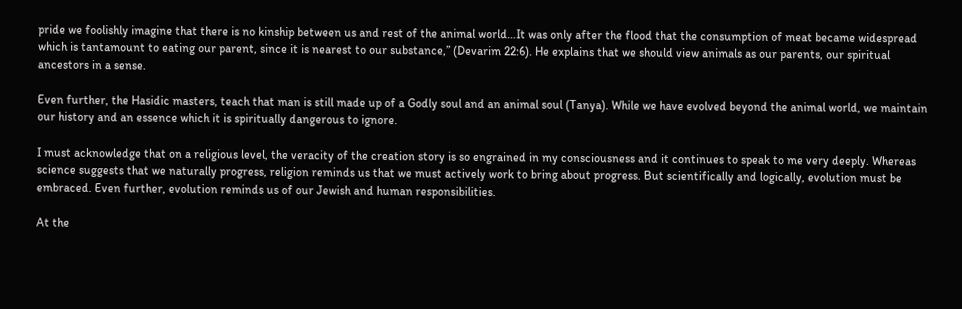pride we foolishly imagine that there is no kinship between us and rest of the animal world…It was only after the flood that the consumption of meat became widespread which is tantamount to eating our parent, since it is nearest to our substance,” (Devarim 22:6). He explains that we should view animals as our parents, our spiritual ancestors in a sense.

Even further, the Hasidic masters, teach that man is still made up of a Godly soul and an animal soul (Tanya). While we have evolved beyond the animal world, we maintain our history and an essence which it is spiritually dangerous to ignore.

I must acknowledge that on a religious level, the veracity of the creation story is so engrained in my consciousness and it continues to speak to me very deeply. Whereas science suggests that we naturally progress, religion reminds us that we must actively work to bring about progress. But scientifically and logically, evolution must be embraced. Even further, evolution reminds us of our Jewish and human responsibilities.

At the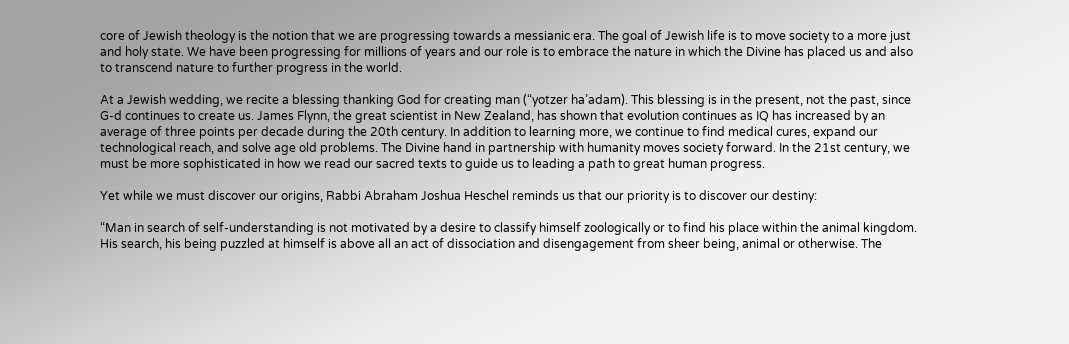core of Jewish theology is the notion that we are progressing towards a messianic era. The goal of Jewish life is to move society to a more just and holy state. We have been progressing for millions of years and our role is to embrace the nature in which the Divine has placed us and also to transcend nature to further progress in the world.

At a Jewish wedding, we recite a blessing thanking God for creating man (“yotzer ha’adam). This blessing is in the present, not the past, since G-d continues to create us. James Flynn, the great scientist in New Zealand, has shown that evolution continues as IQ has increased by an average of three points per decade during the 20th century. In addition to learning more, we continue to find medical cures, expand our technological reach, and solve age old problems. The Divine hand in partnership with humanity moves society forward. In the 21st century, we must be more sophisticated in how we read our sacred texts to guide us to leading a path to great human progress.

Yet while we must discover our origins, Rabbi Abraham Joshua Heschel reminds us that our priority is to discover our destiny:

“Man in search of self-understanding is not motivated by a desire to classify himself zoologically or to find his place within the animal kingdom. His search, his being puzzled at himself is above all an act of dissociation and disengagement from sheer being, animal or otherwise. The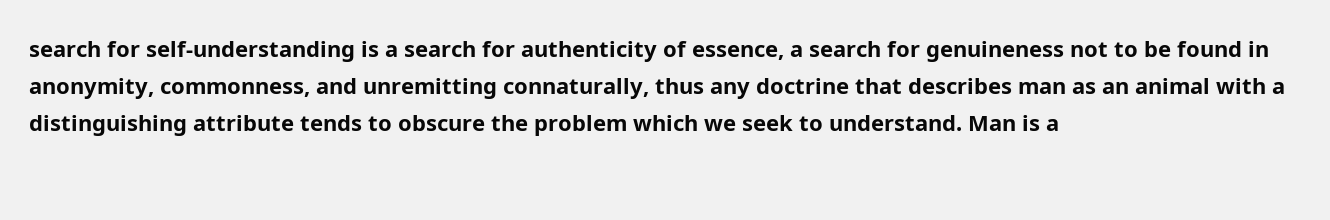search for self-understanding is a search for authenticity of essence, a search for genuineness not to be found in anonymity, commonness, and unremitting connaturally, thus any doctrine that describes man as an animal with a distinguishing attribute tends to obscure the problem which we seek to understand. Man is a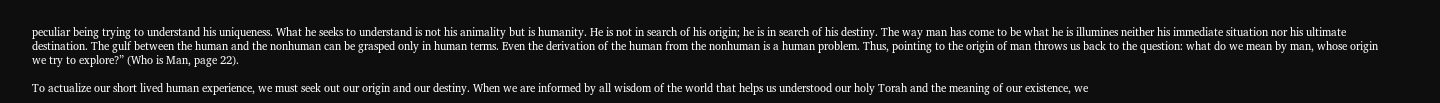peculiar being trying to understand his uniqueness. What he seeks to understand is not his animality but is humanity. He is not in search of his origin; he is in search of his destiny. The way man has come to be what he is illumines neither his immediate situation nor his ultimate destination. The gulf between the human and the nonhuman can be grasped only in human terms. Even the derivation of the human from the nonhuman is a human problem. Thus, pointing to the origin of man throws us back to the question: what do we mean by man, whose origin we try to explore?” (Who is Man, page 22).

To actualize our short lived human experience, we must seek out our origin and our destiny. When we are informed by all wisdom of the world that helps us understood our holy Torah and the meaning of our existence, we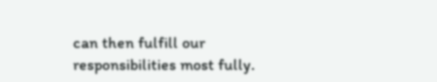can then fulfill our responsibilities most fully.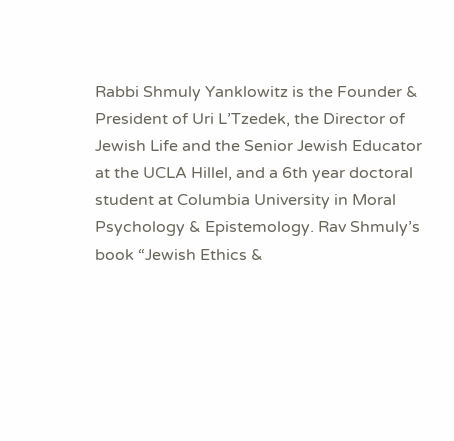Rabbi Shmuly Yanklowitz is the Founder & President of Uri L’Tzedek, the Director of Jewish Life and the Senior Jewish Educator at the UCLA Hillel, and a 6th year doctoral student at Columbia University in Moral Psychology & Epistemology. Rav Shmuly’s book “Jewish Ethics &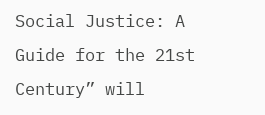Social Justice: A Guide for the 21st Century” will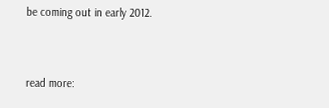be coming out in early 2012.


read more: